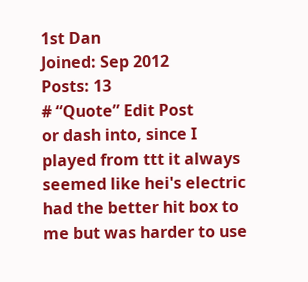1st Dan
Joined: Sep 2012
Posts: 13
# “Quote” Edit Post
or dash into, since I played from ttt it always seemed like hei's electric had the better hit box to me but was harder to use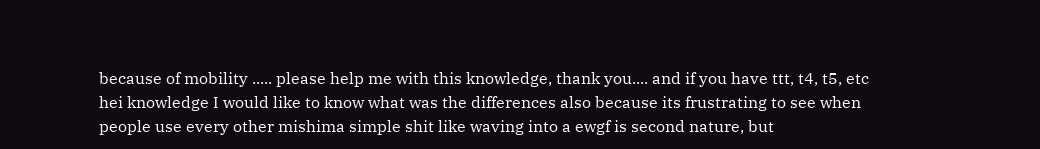because of mobility ..... please help me with this knowledge, thank you.... and if you have ttt, t4, t5, etc hei knowledge I would like to know what was the differences also because its frustrating to see when people use every other mishima simple shit like waving into a ewgf is second nature, but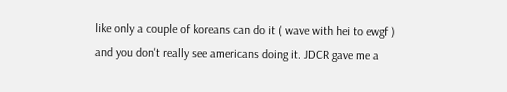like only a couple of koreans can do it ( wave with hei to ewgf ) and you don't really see americans doing it. JDCR gave me a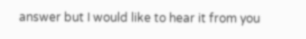answer but I would like to hear it from you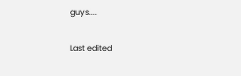guys....

Last edited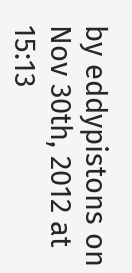by eddypistons on Nov 30th, 2012 at 15:13